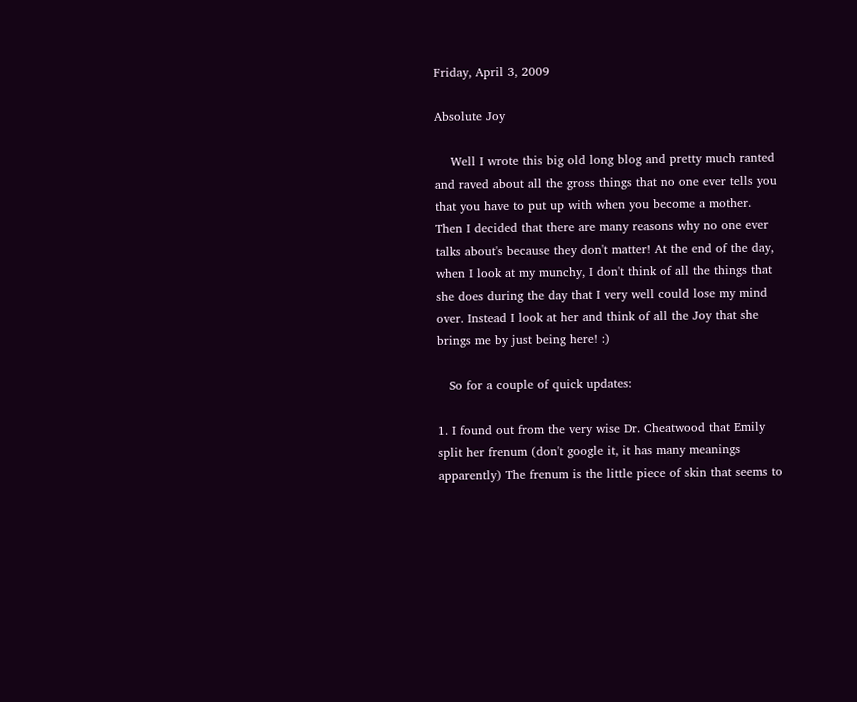Friday, April 3, 2009

Absolute Joy

    Well I wrote this big old long blog and pretty much ranted and raved about all the gross things that no one ever tells you that you have to put up with when you become a mother. Then I decided that there are many reasons why no one ever talks about's because they don't matter! At the end of the day, when I look at my munchy, I don't think of all the things that she does during the day that I very well could lose my mind over. Instead I look at her and think of all the Joy that she brings me by just being here! :)

   So for a couple of quick updates:

1. I found out from the very wise Dr. Cheatwood that Emily split her frenum (don't google it, it has many meanings apparently) The frenum is the little piece of skin that seems to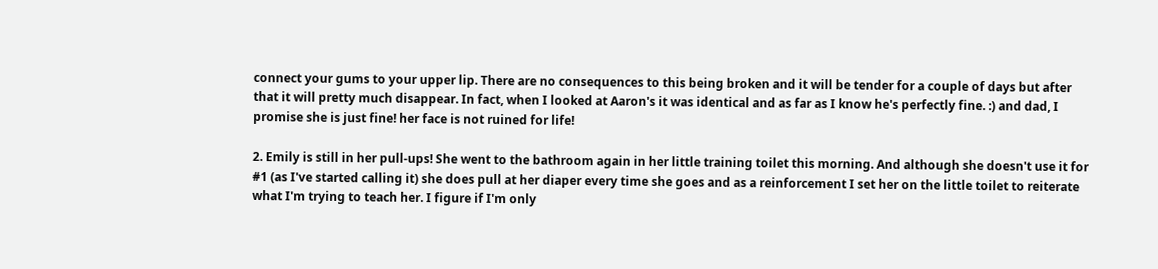connect your gums to your upper lip. There are no consequences to this being broken and it will be tender for a couple of days but after that it will pretty much disappear. In fact, when I looked at Aaron's it was identical and as far as I know he's perfectly fine. :) and dad, I promise she is just fine! her face is not ruined for life!

2. Emily is still in her pull-ups! She went to the bathroom again in her little training toilet this morning. And although she doesn't use it for #1 (as I've started calling it) she does pull at her diaper every time she goes and as a reinforcement I set her on the little toilet to reiterate what I'm trying to teach her. I figure if I'm only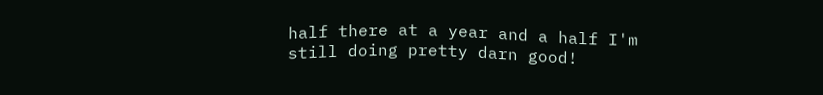half there at a year and a half I'm still doing pretty darn good!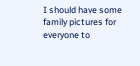I should have some family pictures for everyone to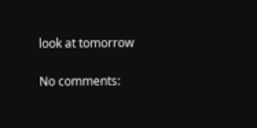look at tomorrow

No comments: